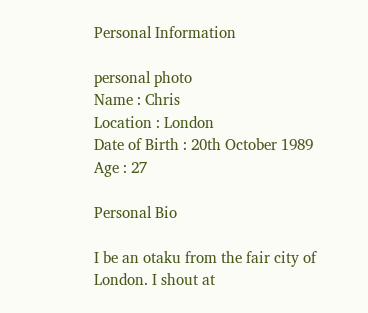Personal Information

personal photo
Name : Chris
Location : London
Date of Birth : 20th October 1989
Age : 27

Personal Bio

I be an otaku from the fair city of London. I shout at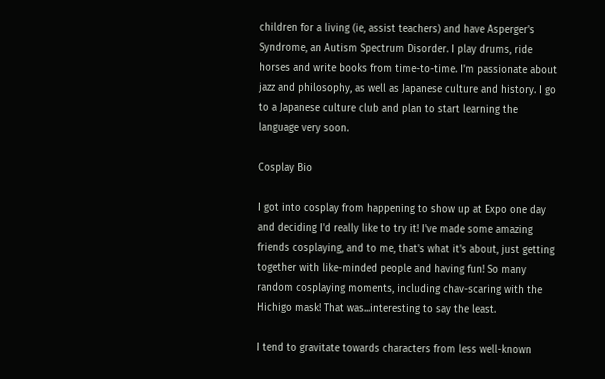children for a living (ie, assist teachers) and have Asperger's Syndrome, an Autism Spectrum Disorder. I play drums, ride horses and write books from time-to-time. I'm passionate about jazz and philosophy, as well as Japanese culture and history. I go to a Japanese culture club and plan to start learning the language very soon.

Cosplay Bio

I got into cosplay from happening to show up at Expo one day and deciding I'd really like to try it! I've made some amazing friends cosplaying, and to me, that's what it's about, just getting together with like-minded people and having fun! So many random cosplaying moments, including chav-scaring with the Hichigo mask! That was...interesting to say the least.

I tend to gravitate towards characters from less well-known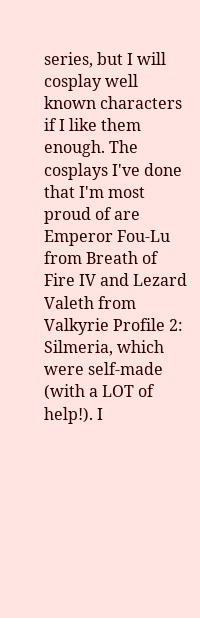series, but I will cosplay well known characters if I like them enough. The cosplays I've done that I'm most proud of are Emperor Fou-Lu from Breath of Fire IV and Lezard Valeth from Valkyrie Profile 2: Silmeria, which were self-made (with a LOT of help!). I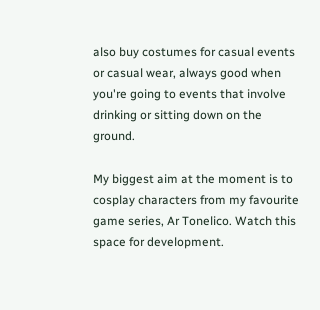also buy costumes for casual events or casual wear, always good when you're going to events that involve drinking or sitting down on the ground.

My biggest aim at the moment is to cosplay characters from my favourite game series, Ar Tonelico. Watch this space for development.